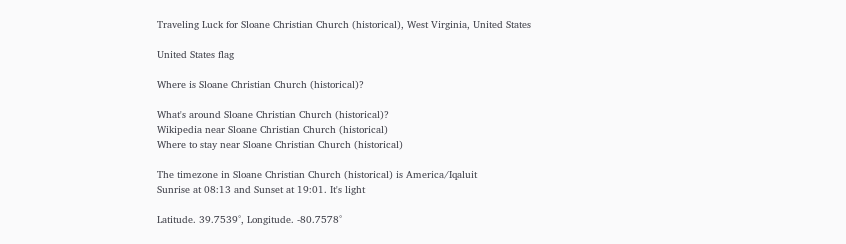Traveling Luck for Sloane Christian Church (historical), West Virginia, United States

United States flag

Where is Sloane Christian Church (historical)?

What's around Sloane Christian Church (historical)?
Wikipedia near Sloane Christian Church (historical)
Where to stay near Sloane Christian Church (historical)

The timezone in Sloane Christian Church (historical) is America/Iqaluit
Sunrise at 08:13 and Sunset at 19:01. It's light

Latitude. 39.7539°, Longitude. -80.7578°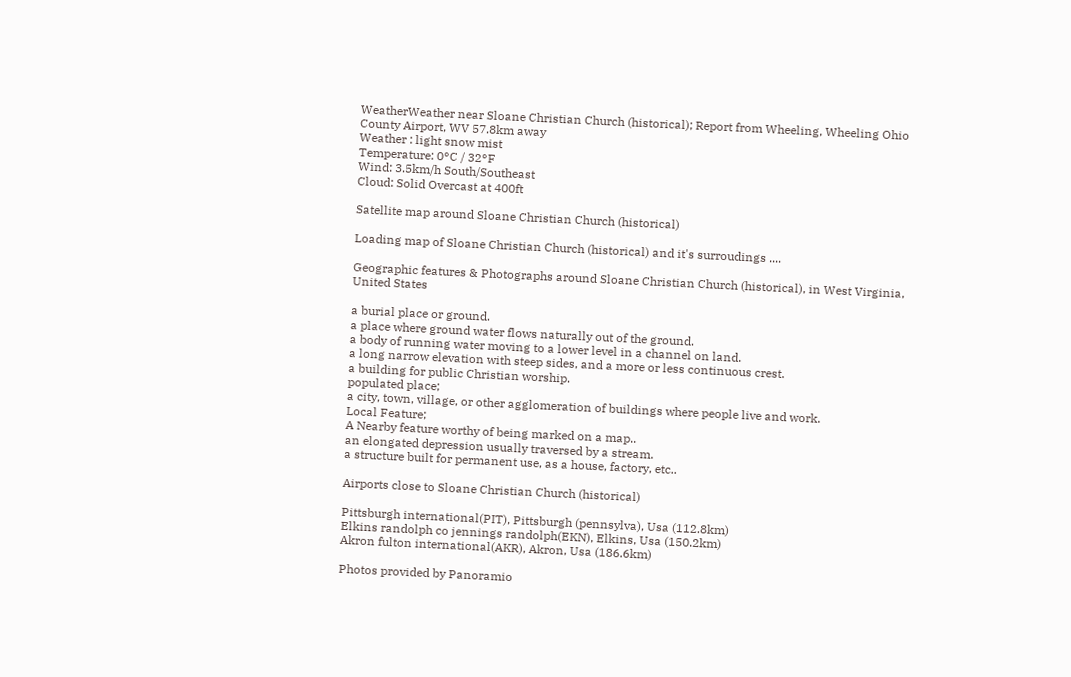WeatherWeather near Sloane Christian Church (historical); Report from Wheeling, Wheeling Ohio County Airport, WV 57.8km away
Weather : light snow mist
Temperature: 0°C / 32°F
Wind: 3.5km/h South/Southeast
Cloud: Solid Overcast at 400ft

Satellite map around Sloane Christian Church (historical)

Loading map of Sloane Christian Church (historical) and it's surroudings ....

Geographic features & Photographs around Sloane Christian Church (historical), in West Virginia, United States

a burial place or ground.
a place where ground water flows naturally out of the ground.
a body of running water moving to a lower level in a channel on land.
a long narrow elevation with steep sides, and a more or less continuous crest.
a building for public Christian worship.
populated place;
a city, town, village, or other agglomeration of buildings where people live and work.
Local Feature;
A Nearby feature worthy of being marked on a map..
an elongated depression usually traversed by a stream.
a structure built for permanent use, as a house, factory, etc..

Airports close to Sloane Christian Church (historical)

Pittsburgh international(PIT), Pittsburgh (pennsylva), Usa (112.8km)
Elkins randolph co jennings randolph(EKN), Elkins, Usa (150.2km)
Akron fulton international(AKR), Akron, Usa (186.6km)

Photos provided by Panoramio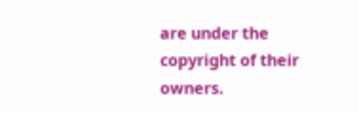are under the copyright of their owners.